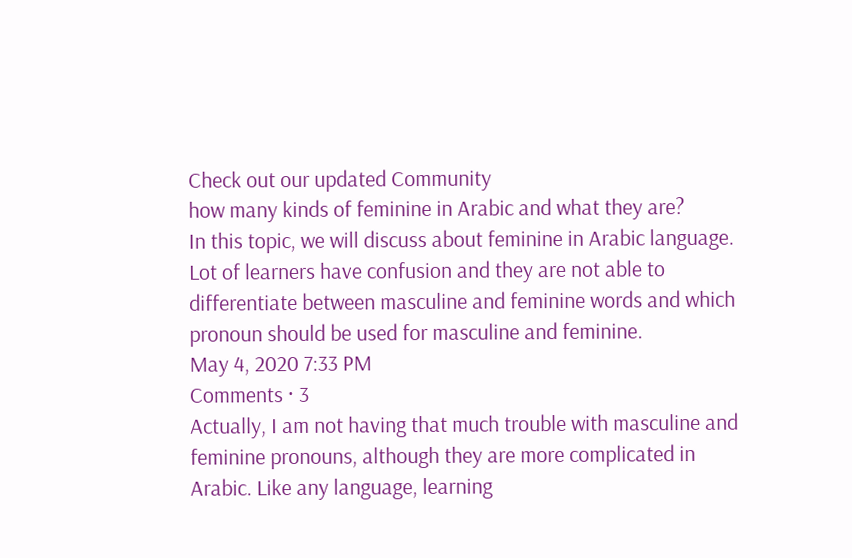Check out our updated Community
how many kinds of feminine in Arabic and what they are?
In this topic, we will discuss about feminine in Arabic language. Lot of learners have confusion and they are not able to differentiate between masculine and feminine words and which pronoun should be used for masculine and feminine.
May 4, 2020 7:33 PM
Comments · 3
Actually, I am not having that much trouble with masculine and feminine pronouns, although they are more complicated in Arabic. Like any language, learning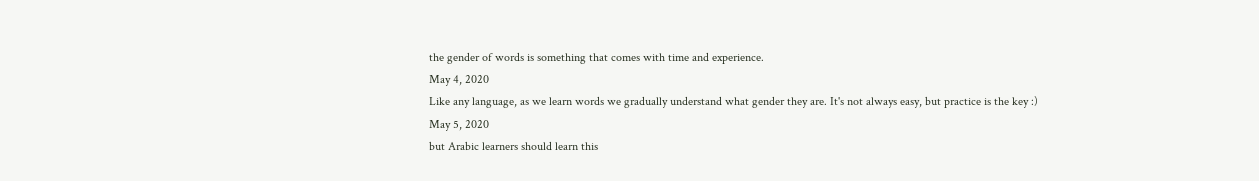the gender of words is something that comes with time and experience.
May 4, 2020
Like any language, as we learn words we gradually understand what gender they are. It's not always easy, but practice is the key :)
May 5, 2020
but Arabic learners should learn this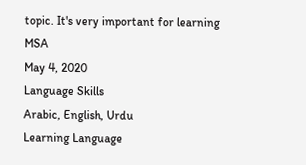topic. It's very important for learning MSA
May 4, 2020
Language Skills
Arabic, English, Urdu
Learning Language